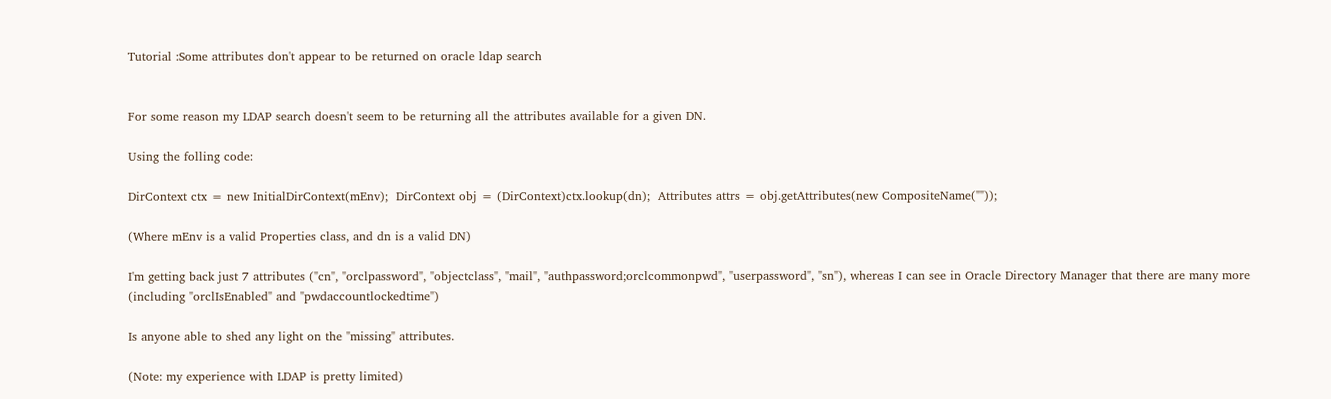Tutorial :Some attributes don't appear to be returned on oracle ldap search


For some reason my LDAP search doesn't seem to be returning all the attributes available for a given DN.

Using the folling code:

DirContext ctx = new InitialDirContext(mEnv);  DirContext obj = (DirContext)ctx.lookup(dn);  Attributes attrs = obj.getAttributes(new CompositeName(""));

(Where mEnv is a valid Properties class, and dn is a valid DN)

I'm getting back just 7 attributes ("cn", "orclpassword", "objectclass", "mail", "authpassword;orclcommonpwd", "userpassword", "sn"), whereas I can see in Oracle Directory Manager that there are many more (including "orclIsEnabled" and "pwdaccountlockedtime")

Is anyone able to shed any light on the "missing" attributes.

(Note: my experience with LDAP is pretty limited)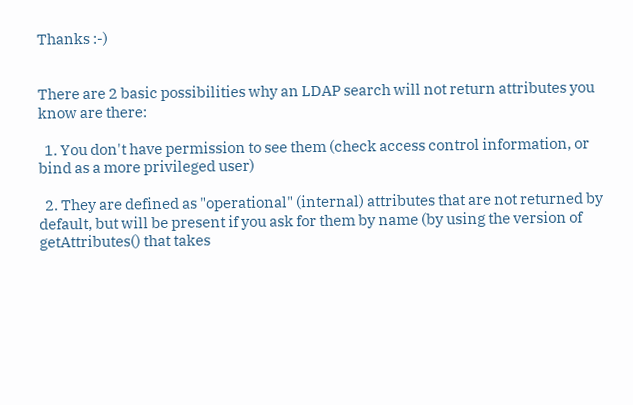Thanks :-)


There are 2 basic possibilities why an LDAP search will not return attributes you know are there:

  1. You don't have permission to see them (check access control information, or bind as a more privileged user)

  2. They are defined as "operational" (internal) attributes that are not returned by default, but will be present if you ask for them by name (by using the version of getAttributes() that takes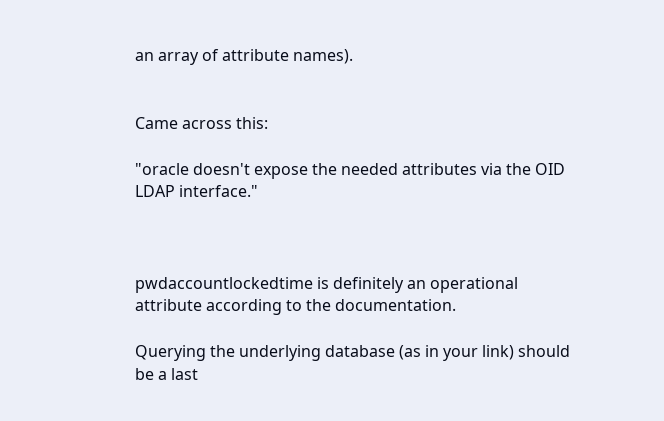an array of attribute names).


Came across this:

"oracle doesn't expose the needed attributes via the OID LDAP interface."



pwdaccountlockedtime is definitely an operational attribute according to the documentation.

Querying the underlying database (as in your link) should be a last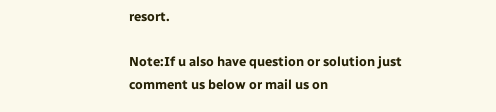resort.

Note:If u also have question or solution just comment us below or mail us on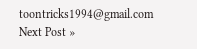toontricks1994@gmail.com
Next Post »